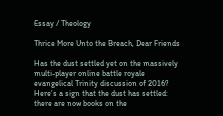Essay / Theology

Thrice More Unto the Breach, Dear Friends

Has the dust settled yet on the massively multi-player online battle royale evangelical Trinity discussion of 2016? Here’s a sign that the dust has settled: there are now books on the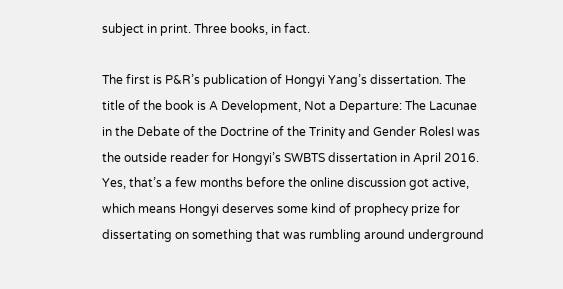subject in print. Three books, in fact.

The first is P&R’s publication of Hongyi Yang’s dissertation. The title of the book is A Development, Not a Departure: The Lacunae in the Debate of the Doctrine of the Trinity and Gender RolesI was the outside reader for Hongyi’s SWBTS dissertation in April 2016. Yes, that’s a few months before the online discussion got active, which means Hongyi deserves some kind of prophecy prize for dissertating on something that was rumbling around underground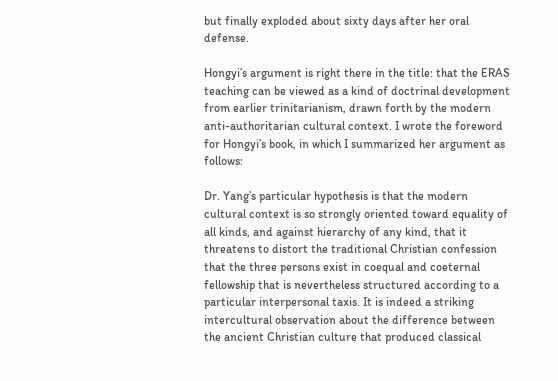but finally exploded about sixty days after her oral defense.

Hongyi’s argument is right there in the title: that the ERAS teaching can be viewed as a kind of doctrinal development from earlier trinitarianism, drawn forth by the modern anti-authoritarian cultural context. I wrote the foreword for Hongyi’s book, in which I summarized her argument as follows:

Dr. Yang’s particular hypothesis is that the modern cultural context is so strongly oriented toward equality of all kinds, and against hierarchy of any kind, that it threatens to distort the traditional Christian confession that the three persons exist in coequal and coeternal fellowship that is nevertheless structured according to a particular interpersonal taxis. It is indeed a striking intercultural observation about the difference between the ancient Christian culture that produced classical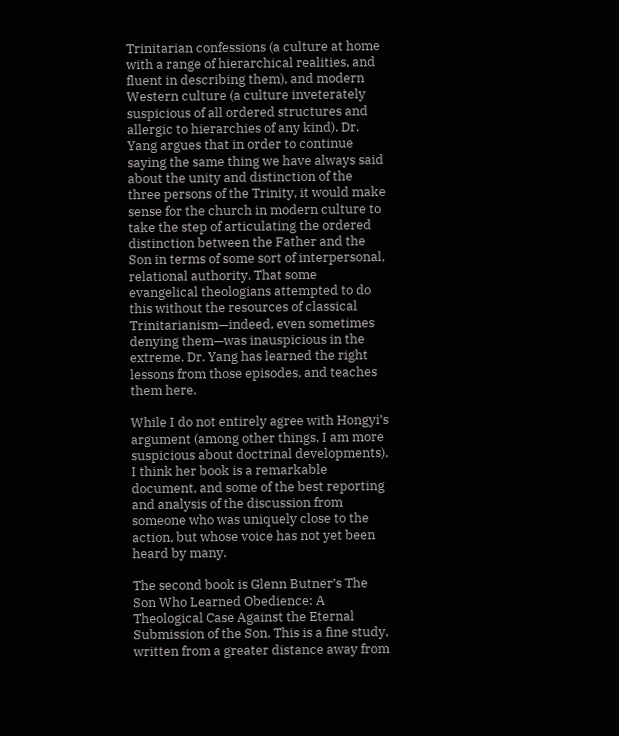Trinitarian confessions (a culture at home with a range of hierarchical realities, and fluent in describing them), and modern Western culture (a culture inveterately suspicious of all ordered structures and allergic to hierarchies of any kind). Dr. Yang argues that in order to continue saying the same thing we have always said about the unity and distinction of the three persons of the Trinity, it would make sense for the church in modern culture to take the step of articulating the ordered distinction between the Father and the Son in terms of some sort of interpersonal, relational authority. That some evangelical theologians attempted to do this without the resources of classical Trinitarianism—indeed, even sometimes denying them—was inauspicious in the extreme. Dr. Yang has learned the right lessons from those episodes, and teaches them here.

While I do not entirely agree with Hongyi’s argument (among other things, I am more suspicious about doctrinal developments), I think her book is a remarkable document, and some of the best reporting and analysis of the discussion from someone who was uniquely close to the action, but whose voice has not yet been heard by many.

The second book is Glenn Butner’s The Son Who Learned Obedience: A Theological Case Against the Eternal Submission of the Son. This is a fine study, written from a greater distance away from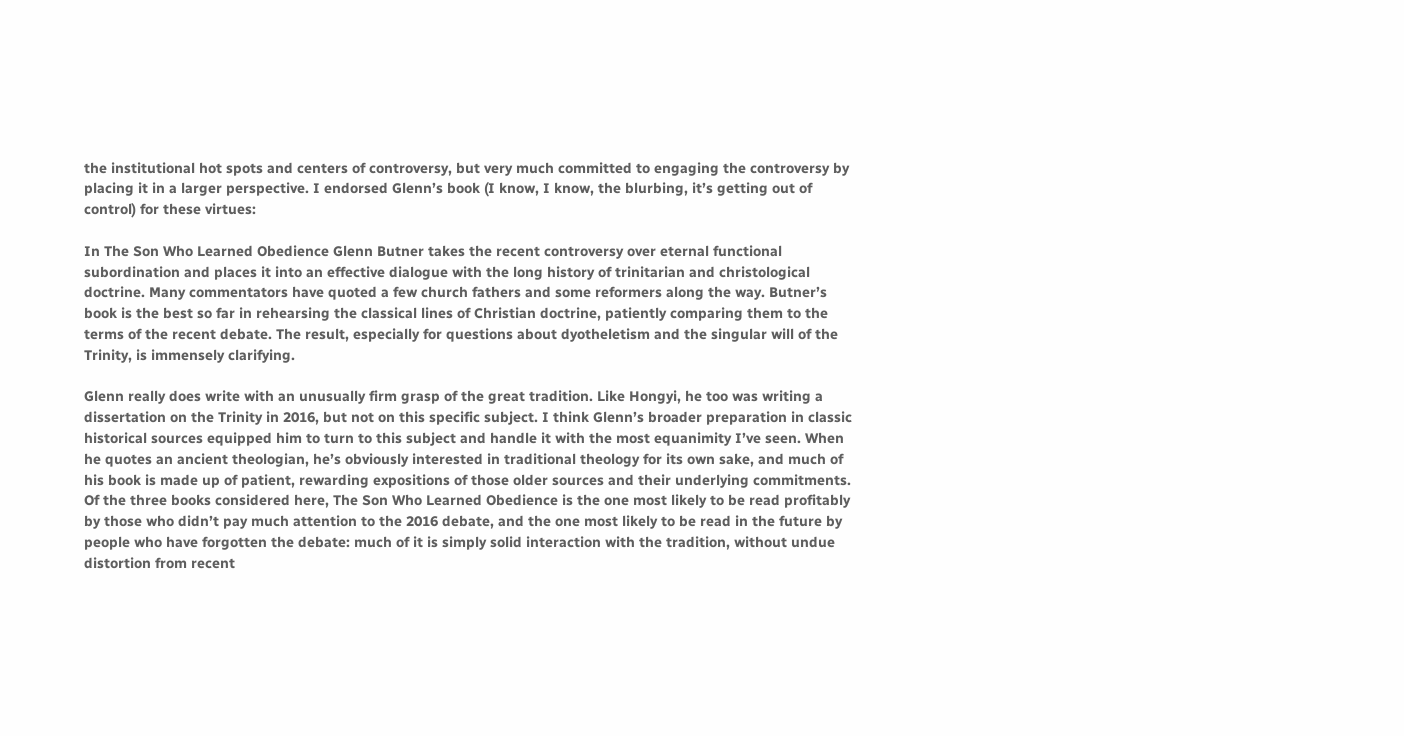the institutional hot spots and centers of controversy, but very much committed to engaging the controversy by placing it in a larger perspective. I endorsed Glenn’s book (I know, I know, the blurbing, it’s getting out of control) for these virtues:

In The Son Who Learned Obedience Glenn Butner takes the recent controversy over eternal functional subordination and places it into an effective dialogue with the long history of trinitarian and christological doctrine. Many commentators have quoted a few church fathers and some reformers along the way. Butner’s book is the best so far in rehearsing the classical lines of Christian doctrine, patiently comparing them to the terms of the recent debate. The result, especially for questions about dyotheletism and the singular will of the Trinity, is immensely clarifying.

Glenn really does write with an unusually firm grasp of the great tradition. Like Hongyi, he too was writing a dissertation on the Trinity in 2016, but not on this specific subject. I think Glenn’s broader preparation in classic historical sources equipped him to turn to this subject and handle it with the most equanimity I’ve seen. When he quotes an ancient theologian, he’s obviously interested in traditional theology for its own sake, and much of his book is made up of patient, rewarding expositions of those older sources and their underlying commitments. Of the three books considered here, The Son Who Learned Obedience is the one most likely to be read profitably by those who didn’t pay much attention to the 2016 debate, and the one most likely to be read in the future by people who have forgotten the debate: much of it is simply solid interaction with the tradition, without undue distortion from recent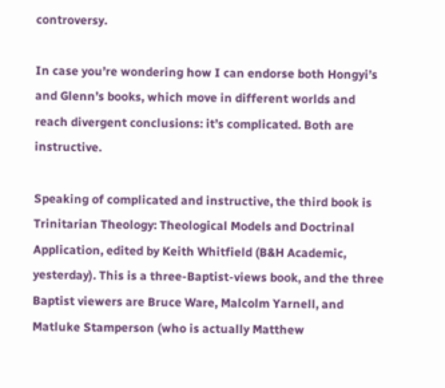controversy.

In case you’re wondering how I can endorse both Hongyi’s and Glenn’s books, which move in different worlds and reach divergent conclusions: it’s complicated. Both are instructive.

Speaking of complicated and instructive, the third book is Trinitarian Theology: Theological Models and Doctrinal Application, edited by Keith Whitfield (B&H Academic,  yesterday). This is a three-Baptist-views book, and the three Baptist viewers are Bruce Ware, Malcolm Yarnell, and Matluke Stamperson (who is actually Matthew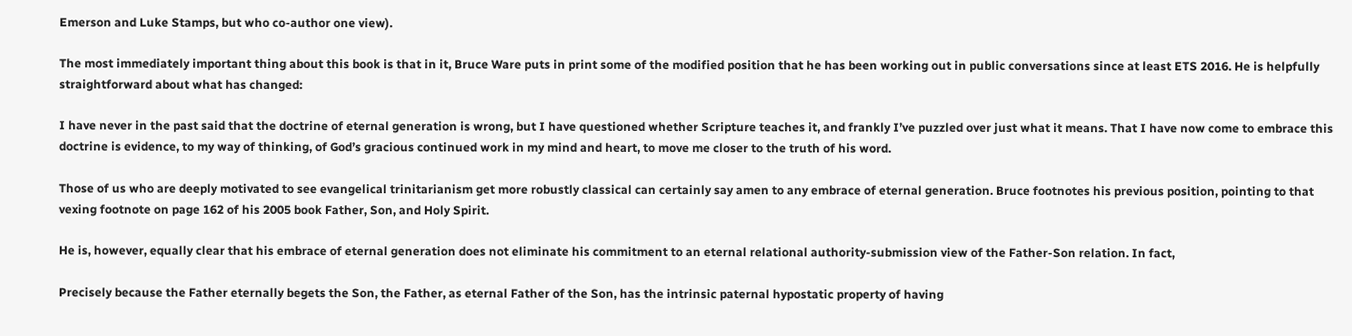Emerson and Luke Stamps, but who co-author one view).

The most immediately important thing about this book is that in it, Bruce Ware puts in print some of the modified position that he has been working out in public conversations since at least ETS 2016. He is helpfully straightforward about what has changed:

I have never in the past said that the doctrine of eternal generation is wrong, but I have questioned whether Scripture teaches it, and frankly I’ve puzzled over just what it means. That I have now come to embrace this doctrine is evidence, to my way of thinking, of God’s gracious continued work in my mind and heart, to move me closer to the truth of his word.

Those of us who are deeply motivated to see evangelical trinitarianism get more robustly classical can certainly say amen to any embrace of eternal generation. Bruce footnotes his previous position, pointing to that vexing footnote on page 162 of his 2005 book Father, Son, and Holy Spirit.

He is, however, equally clear that his embrace of eternal generation does not eliminate his commitment to an eternal relational authority-submission view of the Father-Son relation. In fact,

Precisely because the Father eternally begets the Son, the Father, as eternal Father of the Son, has the intrinsic paternal hypostatic property of having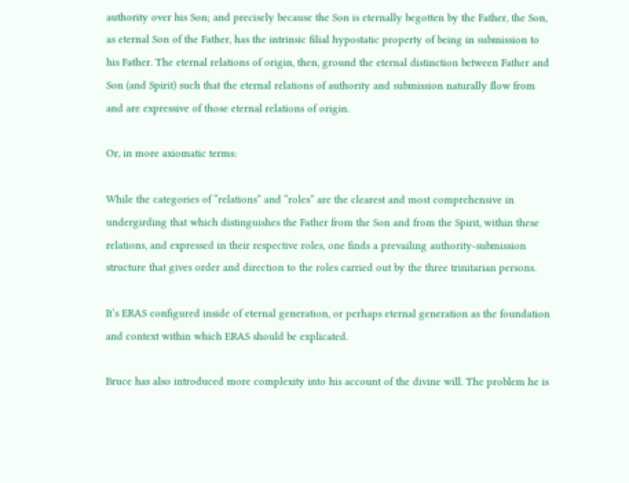authority over his Son; and precisely because the Son is eternally begotten by the Father, the Son, as eternal Son of the Father, has the intrinsic filial hypostatic property of being in submission to his Father. The eternal relations of origin, then, ground the eternal distinction between Father and Son (and Spirit) such that the eternal relations of authority and submission naturally flow from and are expressive of those eternal relations of origin.

Or, in more axiomatic terms:

While the categories of “relations” and “roles” are the clearest and most comprehensive in undergirding that which distinguishes the Father from the Son and from the Spirit, within these relations, and expressed in their respective roles, one finds a prevailing authority-submission structure that gives order and direction to the roles carried out by the three trinitarian persons.

It’s ERAS configured inside of eternal generation, or perhaps eternal generation as the foundation and context within which ERAS should be explicated.

Bruce has also introduced more complexity into his account of the divine will. The problem he is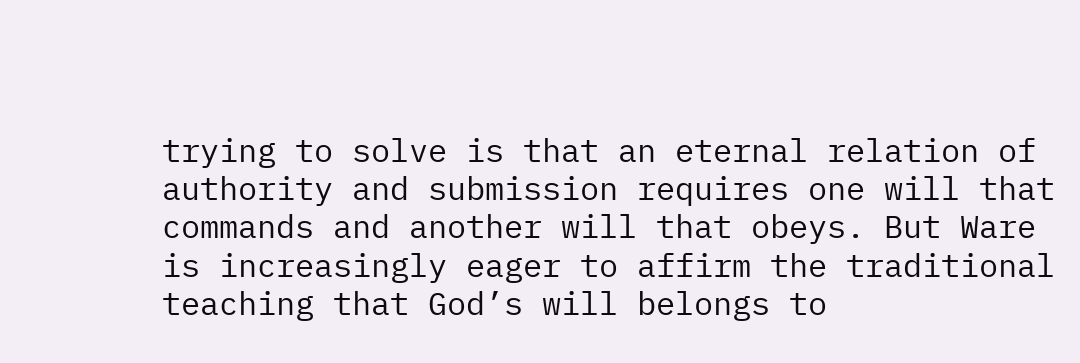trying to solve is that an eternal relation of authority and submission requires one will that commands and another will that obeys. But Ware is increasingly eager to affirm the traditional teaching that God’s will belongs to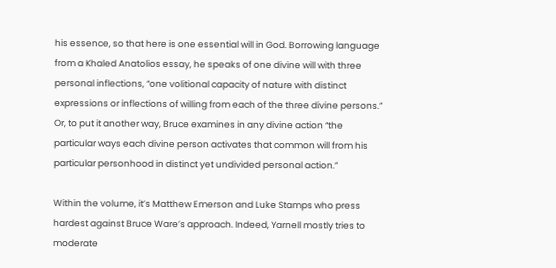his essence, so that here is one essential will in God. Borrowing language from a Khaled Anatolios essay, he speaks of one divine will with three personal inflections, “one volitional capacity of nature with distinct expressions or inflections of willing from each of the three divine persons.” Or, to put it another way, Bruce examines in any divine action “the particular ways each divine person activates that common will from his particular personhood in distinct yet undivided personal action.”

Within the volume, it’s Matthew Emerson and Luke Stamps who press hardest against Bruce Ware’s approach. Indeed, Yarnell mostly tries to moderate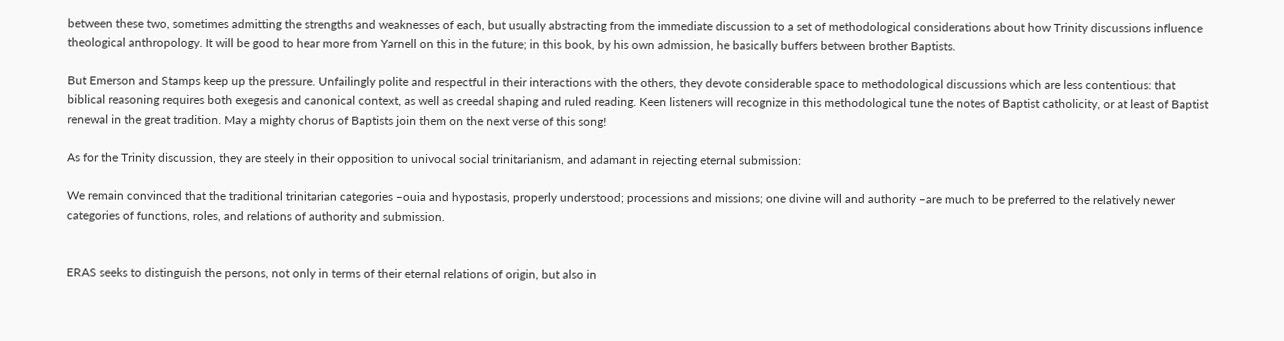between these two, sometimes admitting the strengths and weaknesses of each, but usually abstracting from the immediate discussion to a set of methodological considerations about how Trinity discussions influence theological anthropology. It will be good to hear more from Yarnell on this in the future; in this book, by his own admission, he basically buffers between brother Baptists.

But Emerson and Stamps keep up the pressure. Unfailingly polite and respectful in their interactions with the others, they devote considerable space to methodological discussions which are less contentious: that biblical reasoning requires both exegesis and canonical context, as well as creedal shaping and ruled reading. Keen listeners will recognize in this methodological tune the notes of Baptist catholicity, or at least of Baptist renewal in the great tradition. May a mighty chorus of Baptists join them on the next verse of this song!

As for the Trinity discussion, they are steely in their opposition to univocal social trinitarianism, and adamant in rejecting eternal submission:

We remain convinced that the traditional trinitarian categories –ouia and hypostasis, properly understood; processions and missions; one divine will and authority –are much to be preferred to the relatively newer categories of functions, roles, and relations of authority and submission.


ERAS seeks to distinguish the persons, not only in terms of their eternal relations of origin, but also in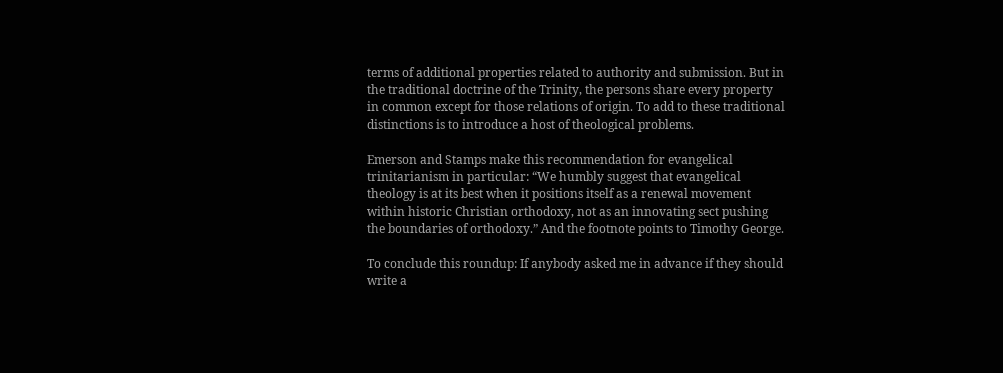terms of additional properties related to authority and submission. But in the traditional doctrine of the Trinity, the persons share every property in common except for those relations of origin. To add to these traditional distinctions is to introduce a host of theological problems.

Emerson and Stamps make this recommendation for evangelical trinitarianism in particular: “We humbly suggest that evangelical theology is at its best when it positions itself as a renewal movement within historic Christian orthodoxy, not as an innovating sect pushing the boundaries of orthodoxy.” And the footnote points to Timothy George.

To conclude this roundup: If anybody asked me in advance if they should write a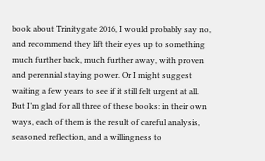book about Trinitygate 2016, I would probably say no, and recommend they lift their eyes up to something much further back, much further away, with proven and perennial staying power. Or I might suggest waiting a few years to see if it still felt urgent at all. But I’m glad for all three of these books: in their own ways, each of them is the result of careful analysis, seasoned reflection, and a willingness to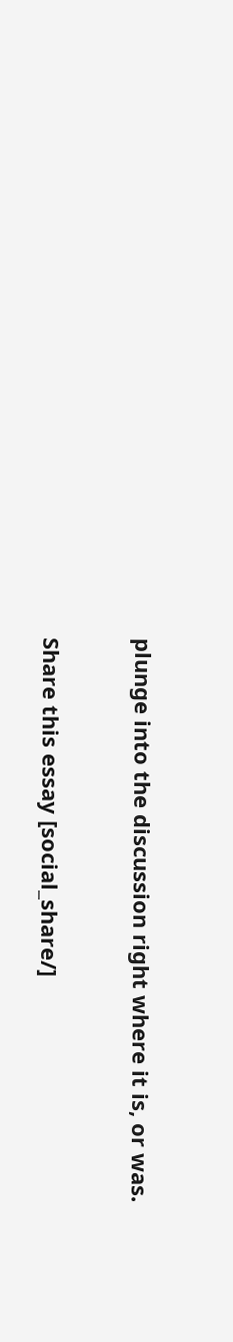plunge into the discussion right where it is, or was.


Share this essay [social_share/]